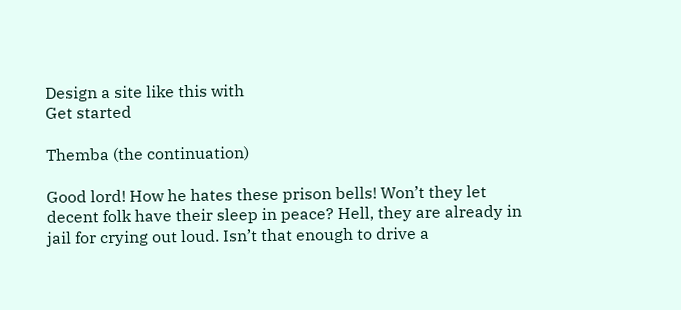Design a site like this with
Get started

Themba (the continuation)

Good lord! How he hates these prison bells! Won’t they let decent folk have their sleep in peace? Hell, they are already in jail for crying out loud. Isn’t that enough to drive a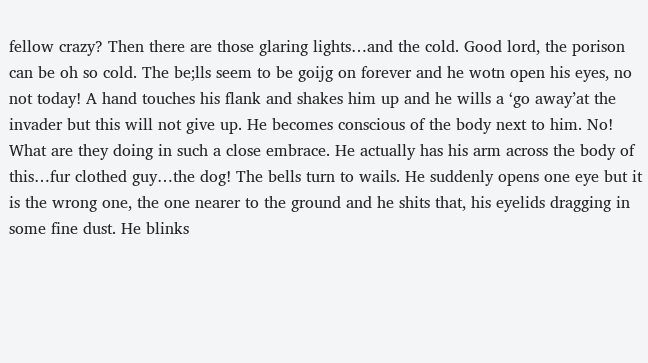fellow crazy? Then there are those glaring lights…and the cold. Good lord, the porison can be oh so cold. The be;lls seem to be goijg on forever and he wotn open his eyes, no not today! A hand touches his flank and shakes him up and he wills a ‘go away’at the invader but this will not give up. He becomes conscious of the body next to him. No! What are they doing in such a close embrace. He actually has his arm across the body of this…fur clothed guy…the dog! The bells turn to wails. He suddenly opens one eye but it is the wrong one, the one nearer to the ground and he shits that, his eyelids dragging in some fine dust. He blinks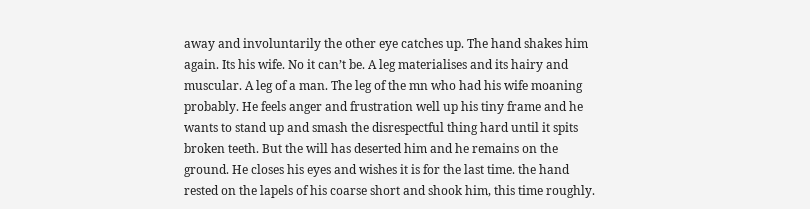away and involuntarily the other eye catches up. The hand shakes him again. Its his wife. No it can’t be. A leg materialises and its hairy and muscular. A leg of a man. The leg of the mn who had his wife moaning probably. He feels anger and frustration well up his tiny frame and he wants to stand up and smash the disrespectful thing hard until it spits broken teeth. But the will has deserted him and he remains on the ground. He closes his eyes and wishes it is for the last time. the hand rested on the lapels of his coarse short and shook him, this time roughly.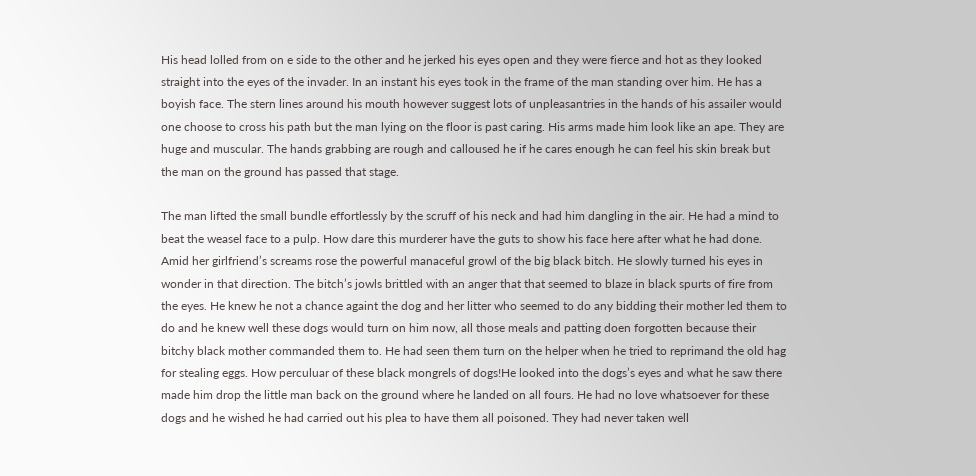His head lolled from on e side to the other and he jerked his eyes open and they were fierce and hot as they looked straight into the eyes of the invader. In an instant his eyes took in the frame of the man standing over him. He has a boyish face. The stern lines around his mouth however suggest lots of unpleasantries in the hands of his assailer would one choose to cross his path but the man lying on the floor is past caring. His arms made him look like an ape. They are huge and muscular. The hands grabbing are rough and calloused he if he cares enough he can feel his skin break but the man on the ground has passed that stage.

The man lifted the small bundle effortlessly by the scruff of his neck and had him dangling in the air. He had a mind to beat the weasel face to a pulp. How dare this murderer have the guts to show his face here after what he had done. Amid her girlfriend’s screams rose the powerful manaceful growl of the big black bitch. He slowly turned his eyes in wonder in that direction. The bitch’s jowls brittled with an anger that that seemed to blaze in black spurts of fire from the eyes. He knew he not a chance againt the dog and her litter who seemed to do any bidding their mother led them to do and he knew well these dogs would turn on him now, all those meals and patting doen forgotten because their bitchy black mother commanded them to. He had seen them turn on the helper when he tried to reprimand the old hag for stealing eggs. How perculuar of these black mongrels of dogs!He looked into the dogs’s eyes and what he saw there made him drop the little man back on the ground where he landed on all fours. He had no love whatsoever for these dogs and he wished he had carried out his plea to have them all poisoned. They had never taken well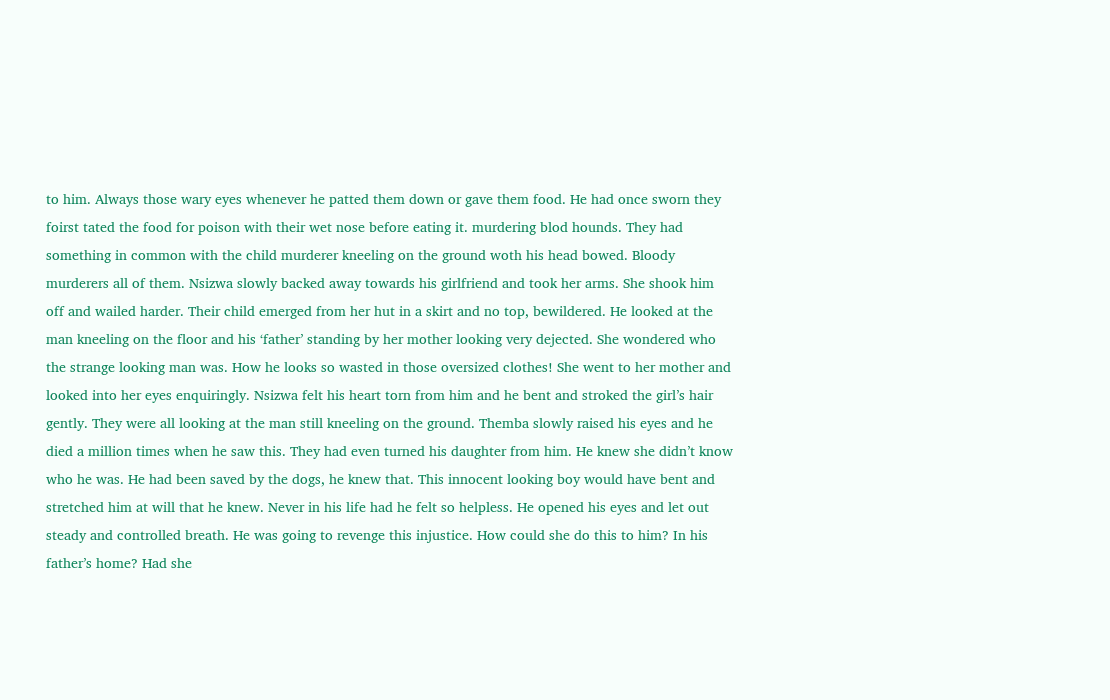to him. Always those wary eyes whenever he patted them down or gave them food. He had once sworn they foirst tated the food for poison with their wet nose before eating it. murdering blod hounds. They had something in common with the child murderer kneeling on the ground woth his head bowed. Bloody murderers all of them. Nsizwa slowly backed away towards his girlfriend and took her arms. She shook him off and wailed harder. Their child emerged from her hut in a skirt and no top, bewildered. He looked at the man kneeling on the floor and his ‘father’ standing by her mother looking very dejected. She wondered who the strange looking man was. How he looks so wasted in those oversized clothes! She went to her mother and looked into her eyes enquiringly. Nsizwa felt his heart torn from him and he bent and stroked the girl’s hair gently. They were all looking at the man still kneeling on the ground. Themba slowly raised his eyes and he died a million times when he saw this. They had even turned his daughter from him. He knew she didn’t know who he was. He had been saved by the dogs, he knew that. This innocent looking boy would have bent and stretched him at will that he knew. Never in his life had he felt so helpless. He opened his eyes and let out steady and controlled breath. He was going to revenge this injustice. How could she do this to him? In his father’s home? Had she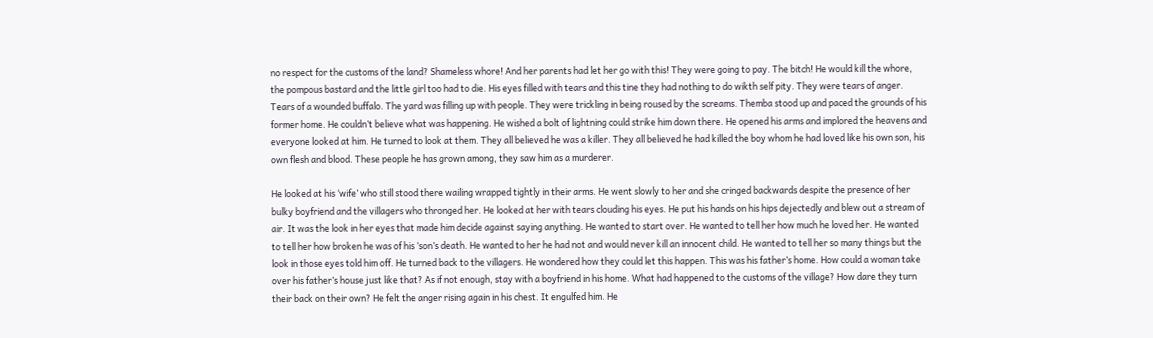no respect for the customs of the land? Shameless whore! And her parents had let her go with this! They were going to pay. The bitch! He would kill the whore, the pompous bastard and the little girl too had to die. His eyes filled with tears and this tine they had nothing to do wikth self pity. They were tears of anger. Tears of a wounded buffalo. The yard was filling up with people. They were trickling in being roused by the screams. Themba stood up and paced the grounds of his former home. He couldn’t believe what was happening. He wished a bolt of lightning could strike him down there. He opened his arms and implored the heavens and everyone looked at him. He turned to look at them. They all believed he was a killer. They all believed he had killed the boy whom he had loved like his own son, his own flesh and blood. These people he has grown among, they saw him as a murderer.

He looked at his ‘wife’ who still stood there wailing wrapped tightly in their arms. He went slowly to her and she cringed backwards despite the presence of her bulky boyfriend and the villagers who thronged her. He looked at her with tears clouding his eyes. He put his hands on his hips dejectedly and blew out a stream of air. It was the look in her eyes that made him decide against saying anything. He wanted to start over. He wanted to tell her how much he loved her. He wanted to tell her how broken he was of his ‘son’s death. He wanted to her he had not and would never kill an innocent child. He wanted to tell her so many things but the look in those eyes told him off. He turned back to the villagers. He wondered how they could let this happen. This was his father’s home. How could a woman take over his father’s house just like that? As if not enough, stay with a boyfriend in his home. What had happened to the customs of the village? How dare they turn their back on their own? He felt the anger rising again in his chest. It engulfed him. He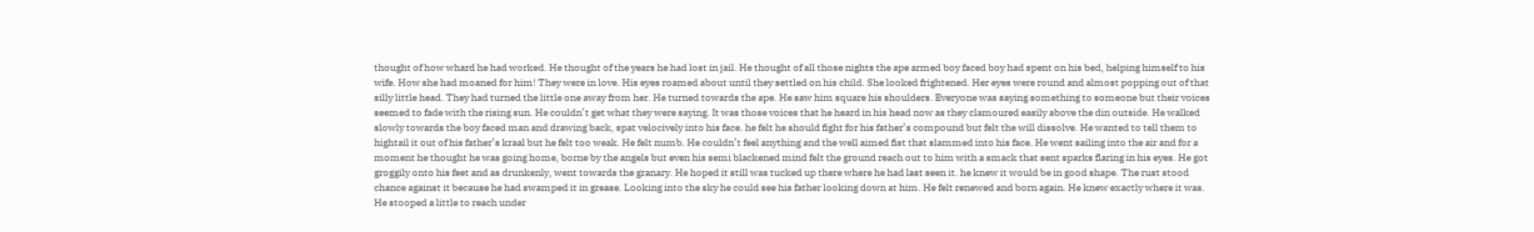thought of how whard he had worked. He thought of the years he had lost in jail. He thought of all those nights the ape armed boy faced boy had spent on his bed, helping himself to his wife. How she had moaned for him! They were in love. His eyes roamed about until they settled on his child. She looked frightened. Her eyes were round and almost popping out of that silly little head. They had turned the little one away from her. He turned towards the ape. He saw him square his shoulders. Everyone was saying something to someone but their voices seemed to fade with the rising sun. He couldn’t get what they were saying. It was those voices that he heard in his head now as they clamoured easily above the din outside. He walked slowly towards the boy faced man and drawing back, spat velocively into his face. he felt he should fight for his father’s compound but felt the will dissolve. He wanted to tell them to hightail it out of his father’s kraal but he felt too weak. He felt numb. He couldn’t feel anything and the well aimed fist that slammed into his face. He went sailing into the air and for a moment he thought he was going home, borne by the angels but even his semi blackened mind felt the ground reach out to him with a smack that sent sparks flaring in his eyes. He got groggily onto his feet and as drunkenly, went towards the granary. He hoped it still was tucked up there where he had last seen it. he knew it would be in good shape. The rust stood chance against it because he had swamped it in grease. Looking into the sky he could see his father looking down at him. He felt renewed and born again. He knew exactly where it was. He stooped a little to reach under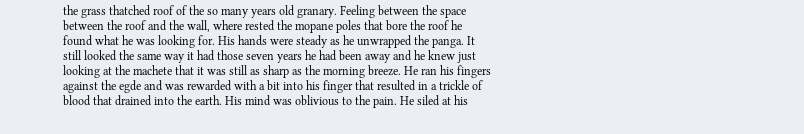the grass thatched roof of the so many years old granary. Feeling between the space between the roof and the wall, where rested the mopane poles that bore the roof he found what he was looking for. His hands were steady as he unwrapped the panga. It still looked the same way it had those seven years he had been away and he knew just looking at the machete that it was still as sharp as the morning breeze. He ran his fingers against the egde and was rewarded with a bit into his finger that resulted in a trickle of blood that drained into the earth. His mind was oblivious to the pain. He siled at his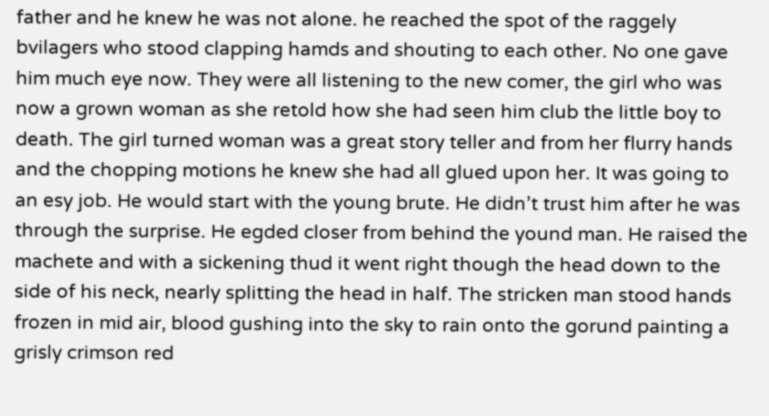father and he knew he was not alone. he reached the spot of the raggely bvilagers who stood clapping hamds and shouting to each other. No one gave him much eye now. They were all listening to the new comer, the girl who was now a grown woman as she retold how she had seen him club the little boy to death. The girl turned woman was a great story teller and from her flurry hands and the chopping motions he knew she had all glued upon her. It was going to an esy job. He would start with the young brute. He didn’t trust him after he was through the surprise. He egded closer from behind the yound man. He raised the machete and with a sickening thud it went right though the head down to the side of his neck, nearly splitting the head in half. The stricken man stood hands frozen in mid air, blood gushing into the sky to rain onto the gorund painting a grisly crimson red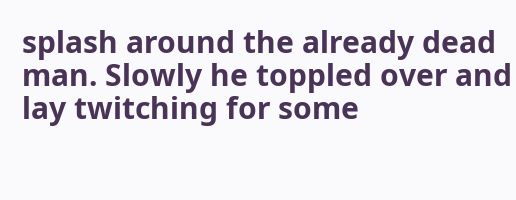splash around the already dead man. Slowly he toppled over and lay twitching for some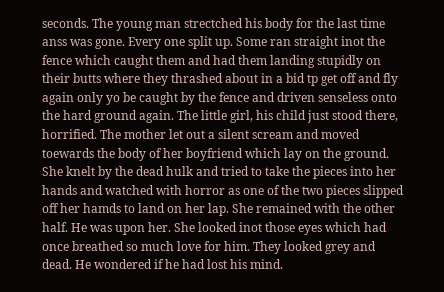seconds. The young man strectched his body for the last time anss was gone. Every one split up. Some ran straight inot the fence which caught them and had them landing stupidly on their butts where they thrashed about in a bid tp get off and fly again only yo be caught by the fence and driven senseless onto the hard ground again. The little girl, his child just stood there, horrified. The mother let out a silent scream and moved toewards the body of her boyfriend which lay on the ground. She knelt by the dead hulk and tried to take the pieces into her hands and watched with horror as one of the two pieces slipped off her hamds to land on her lap. She remained with the other half. He was upon her. She looked inot those eyes which had once breathed so much love for him. They looked grey and dead. He wondered if he had lost his mind.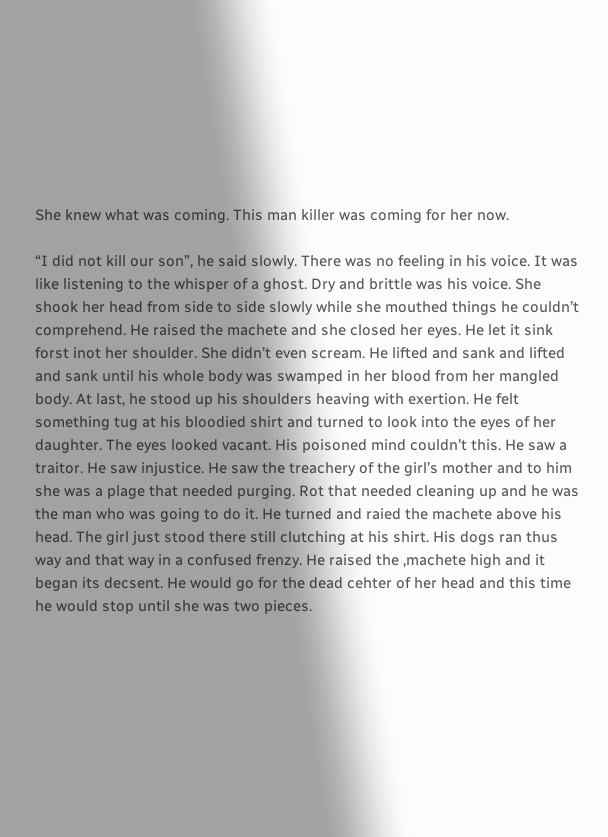She knew what was coming. This man killer was coming for her now.

“I did not kill our son”, he said slowly. There was no feeling in his voice. It was like listening to the whisper of a ghost. Dry and brittle was his voice. She shook her head from side to side slowly while she mouthed things he couldn’t comprehend. He raised the machete and she closed her eyes. He let it sink forst inot her shoulder. She didn’t even scream. He lifted and sank and lifted and sank until his whole body was swamped in her blood from her mangled body. At last, he stood up his shoulders heaving with exertion. He felt something tug at his bloodied shirt and turned to look into the eyes of her daughter. The eyes looked vacant. His poisoned mind couldn’t this. He saw a traitor. He saw injustice. He saw the treachery of the girl’s mother and to him she was a plage that needed purging. Rot that needed cleaning up and he was the man who was going to do it. He turned and raied the machete above his head. The girl just stood there still clutching at his shirt. His dogs ran thus way and that way in a confused frenzy. He raised the ,machete high and it began its decsent. He would go for the dead cehter of her head and this time he would stop until she was two pieces.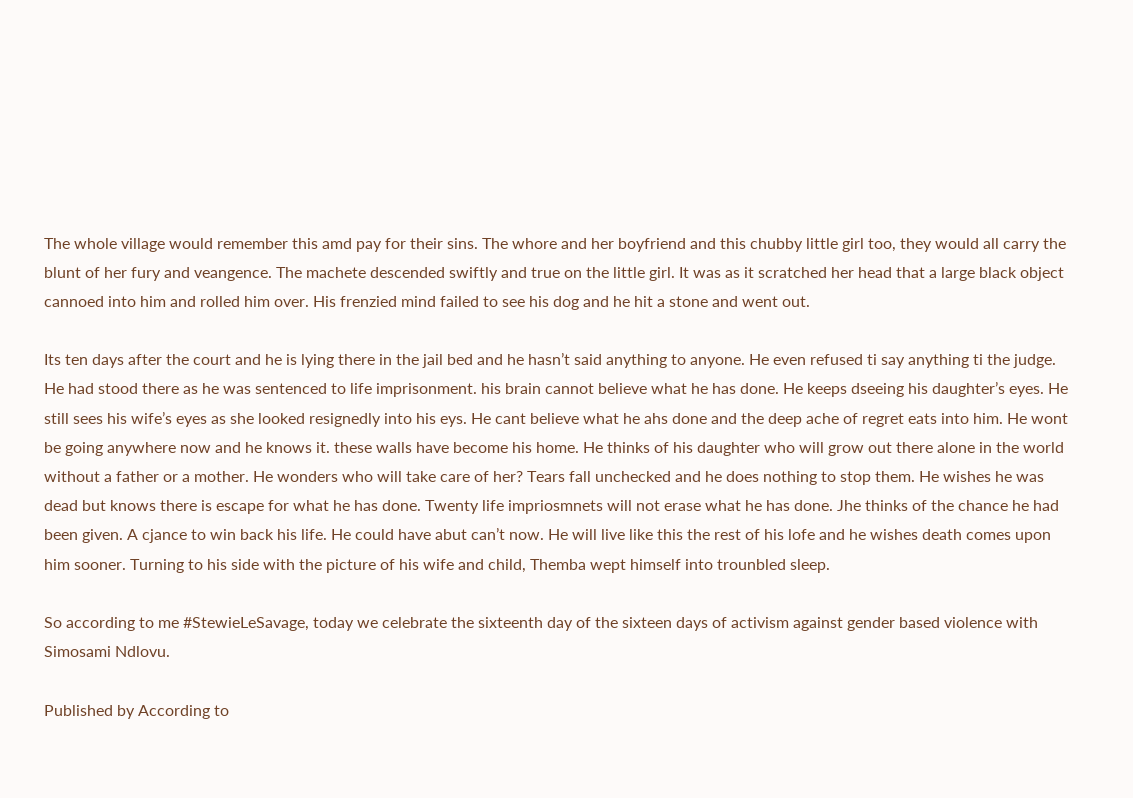The whole village would remember this amd pay for their sins. The whore and her boyfriend and this chubby little girl too, they would all carry the blunt of her fury and veangence. The machete descended swiftly and true on the little girl. It was as it scratched her head that a large black object cannoed into him and rolled him over. His frenzied mind failed to see his dog and he hit a stone and went out.

Its ten days after the court and he is lying there in the jail bed and he hasn’t said anything to anyone. He even refused ti say anything ti the judge. He had stood there as he was sentenced to life imprisonment. his brain cannot believe what he has done. He keeps dseeing his daughter’s eyes. He still sees his wife’s eyes as she looked resignedly into his eys. He cant believe what he ahs done and the deep ache of regret eats into him. He wont be going anywhere now and he knows it. these walls have become his home. He thinks of his daughter who will grow out there alone in the world without a father or a mother. He wonders who will take care of her? Tears fall unchecked and he does nothing to stop them. He wishes he was dead but knows there is escape for what he has done. Twenty life impriosmnets will not erase what he has done. Jhe thinks of the chance he had been given. A cjance to win back his life. He could have abut can’t now. He will live like this the rest of his lofe and he wishes death comes upon him sooner. Turning to his side with the picture of his wife and child, Themba wept himself into trounbled sleep.

So according to me #StewieLeSavage, today we celebrate the sixteenth day of the sixteen days of activism against gender based violence with Simosami Ndlovu.

Published by According to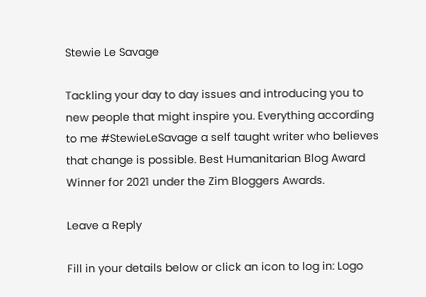Stewie Le Savage

Tackling your day to day issues and introducing you to new people that might inspire you. Everything according to me #StewieLeSavage a self taught writer who believes that change is possible. Best Humanitarian Blog Award Winner for 2021 under the Zim Bloggers Awards.

Leave a Reply

Fill in your details below or click an icon to log in: Logo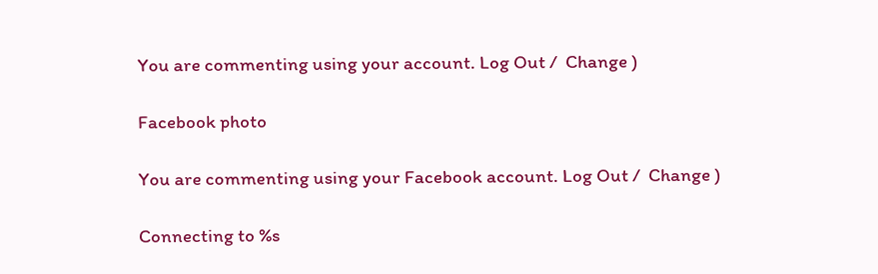You are commenting using your account. Log Out /  Change )

Facebook photo

You are commenting using your Facebook account. Log Out /  Change )

Connecting to %s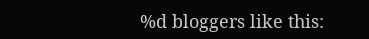%d bloggers like this: